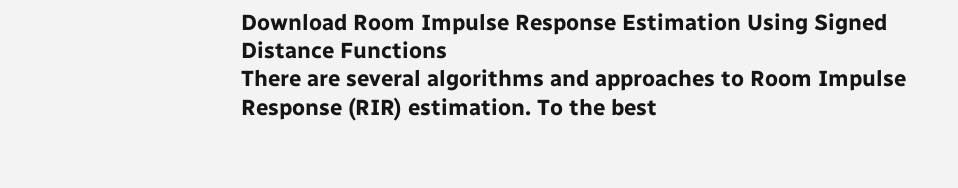Download Room Impulse Response Estimation Using Signed Distance Functions
There are several algorithms and approaches to Room Impulse Response (RIR) estimation. To the best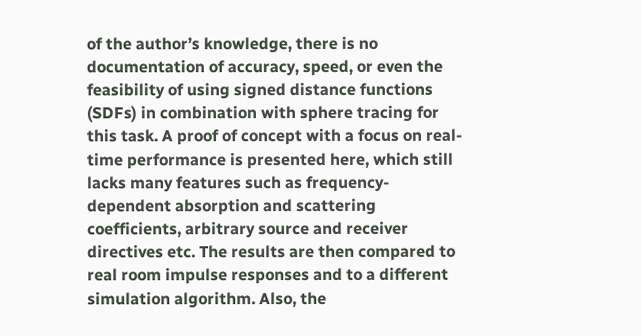of the author’s knowledge, there is no documentation of accuracy, speed, or even the feasibility of using signed distance functions (SDFs) in combination with sphere tracing for this task. A proof of concept with a focus on real-time performance is presented here, which still lacks many features such as frequency-dependent absorption and scattering coefficients, arbitrary source and receiver directives etc. The results are then compared to real room impulse responses and to a different simulation algorithm. Also, the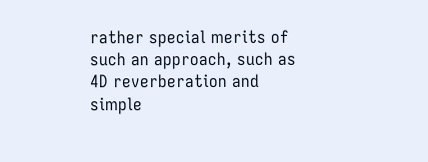rather special merits of such an approach, such as 4D reverberation and simple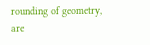rounding of geometry, are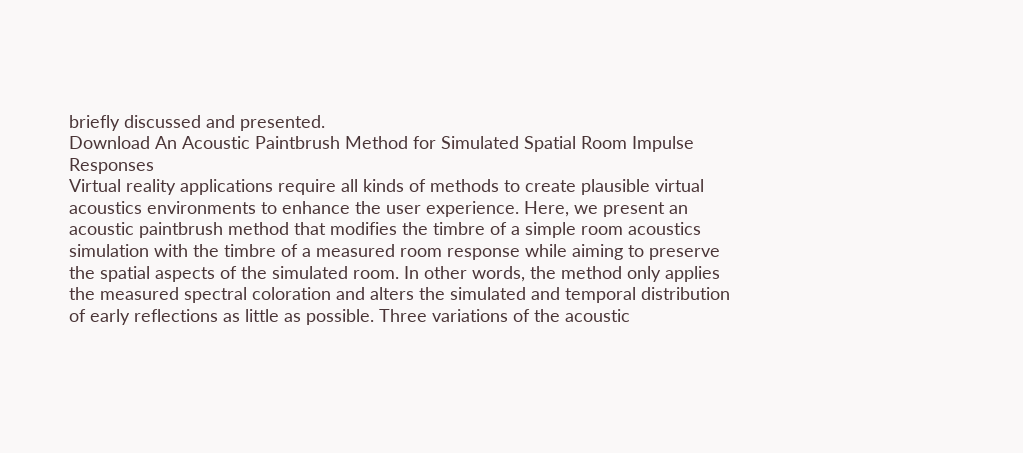briefly discussed and presented.
Download An Acoustic Paintbrush Method for Simulated Spatial Room Impulse Responses
Virtual reality applications require all kinds of methods to create plausible virtual acoustics environments to enhance the user experience. Here, we present an acoustic paintbrush method that modifies the timbre of a simple room acoustics simulation with the timbre of a measured room response while aiming to preserve the spatial aspects of the simulated room. In other words, the method only applies the measured spectral coloration and alters the simulated and temporal distribution of early reflections as little as possible. Three variations of the acoustic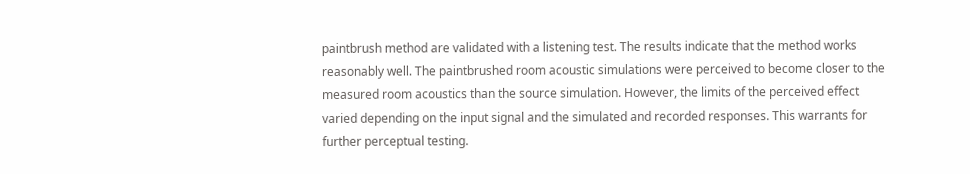paintbrush method are validated with a listening test. The results indicate that the method works reasonably well. The paintbrushed room acoustic simulations were perceived to become closer to the measured room acoustics than the source simulation. However, the limits of the perceived effect varied depending on the input signal and the simulated and recorded responses. This warrants for further perceptual testing.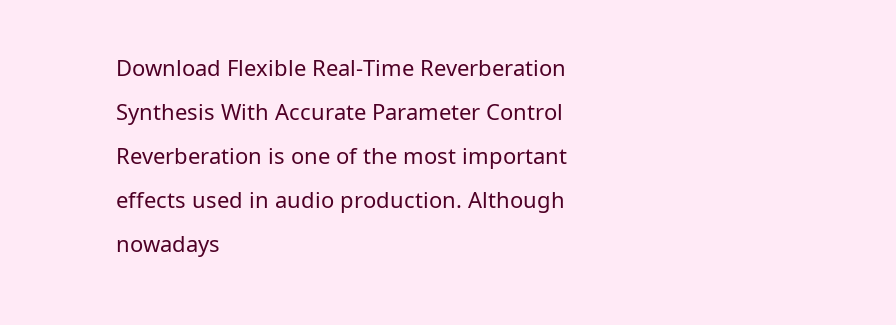Download Flexible Real-Time Reverberation Synthesis With Accurate Parameter Control
Reverberation is one of the most important effects used in audio production. Although nowadays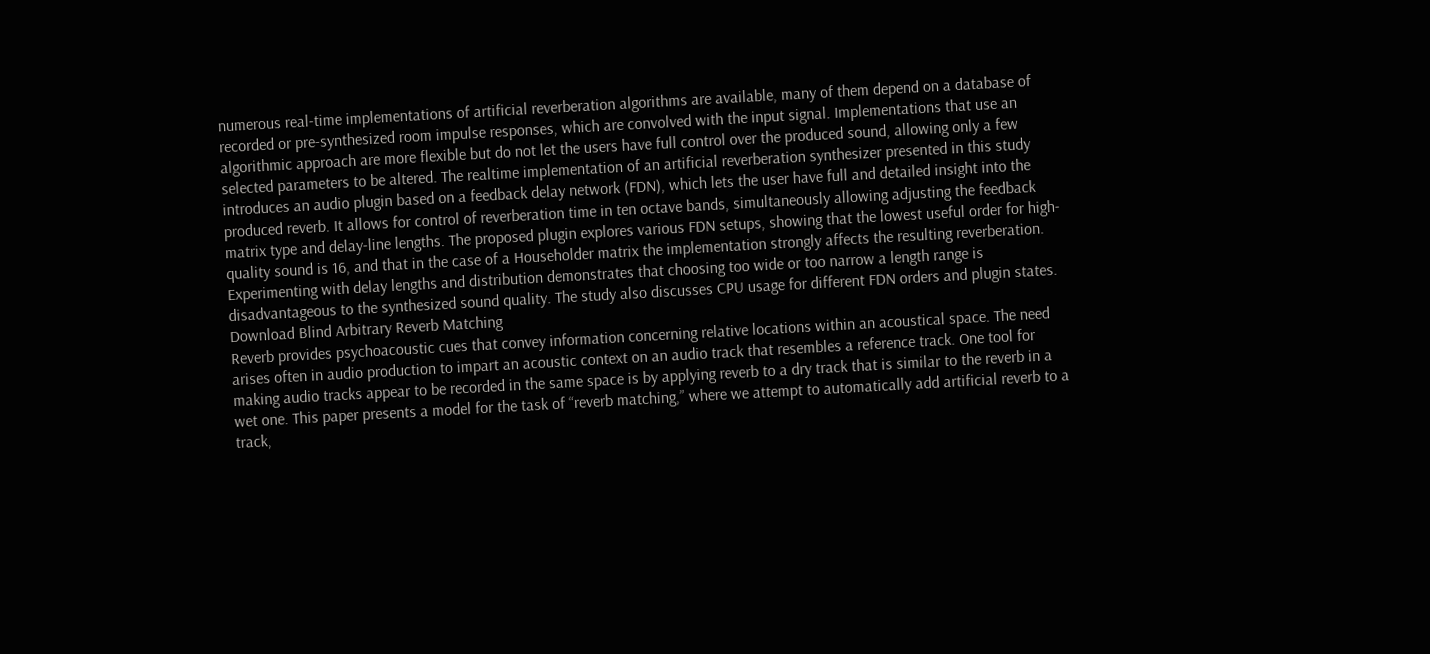numerous real-time implementations of artificial reverberation algorithms are available, many of them depend on a database of recorded or pre-synthesized room impulse responses, which are convolved with the input signal. Implementations that use an algorithmic approach are more flexible but do not let the users have full control over the produced sound, allowing only a few selected parameters to be altered. The realtime implementation of an artificial reverberation synthesizer presented in this study introduces an audio plugin based on a feedback delay network (FDN), which lets the user have full and detailed insight into the produced reverb. It allows for control of reverberation time in ten octave bands, simultaneously allowing adjusting the feedback matrix type and delay-line lengths. The proposed plugin explores various FDN setups, showing that the lowest useful order for high-quality sound is 16, and that in the case of a Householder matrix the implementation strongly affects the resulting reverberation. Experimenting with delay lengths and distribution demonstrates that choosing too wide or too narrow a length range is disadvantageous to the synthesized sound quality. The study also discusses CPU usage for different FDN orders and plugin states.
Download Blind Arbitrary Reverb Matching
Reverb provides psychoacoustic cues that convey information concerning relative locations within an acoustical space. The need arises often in audio production to impart an acoustic context on an audio track that resembles a reference track. One tool for making audio tracks appear to be recorded in the same space is by applying reverb to a dry track that is similar to the reverb in a wet one. This paper presents a model for the task of “reverb matching,” where we attempt to automatically add artificial reverb to a track,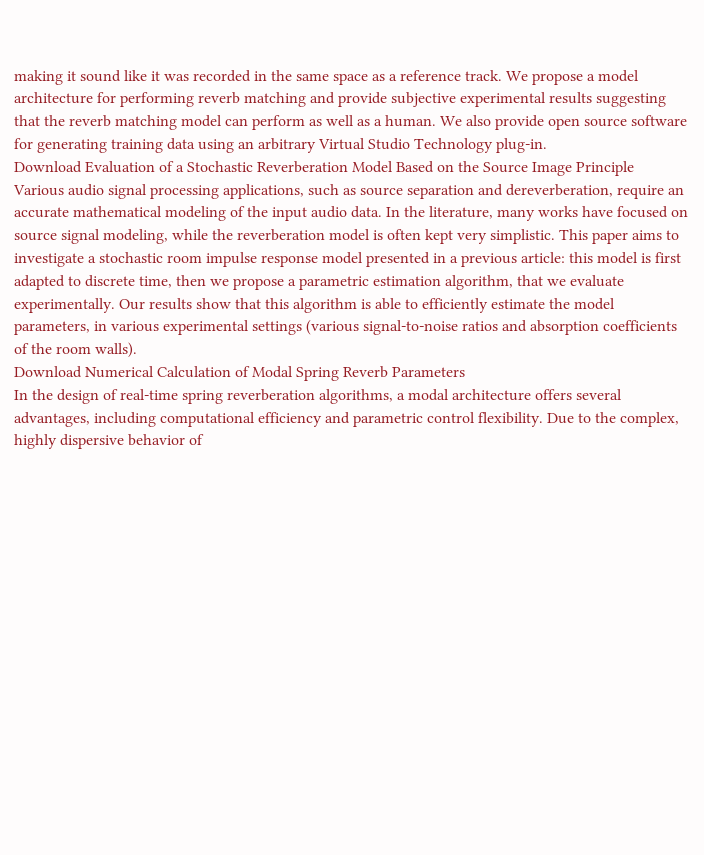making it sound like it was recorded in the same space as a reference track. We propose a model architecture for performing reverb matching and provide subjective experimental results suggesting that the reverb matching model can perform as well as a human. We also provide open source software for generating training data using an arbitrary Virtual Studio Technology plug-in.
Download Evaluation of a Stochastic Reverberation Model Based on the Source Image Principle
Various audio signal processing applications, such as source separation and dereverberation, require an accurate mathematical modeling of the input audio data. In the literature, many works have focused on source signal modeling, while the reverberation model is often kept very simplistic. This paper aims to investigate a stochastic room impulse response model presented in a previous article: this model is first adapted to discrete time, then we propose a parametric estimation algorithm, that we evaluate experimentally. Our results show that this algorithm is able to efficiently estimate the model parameters, in various experimental settings (various signal-to-noise ratios and absorption coefficients of the room walls).
Download Numerical Calculation of Modal Spring Reverb Parameters
In the design of real-time spring reverberation algorithms, a modal architecture offers several advantages, including computational efficiency and parametric control flexibility. Due to the complex, highly dispersive behavior of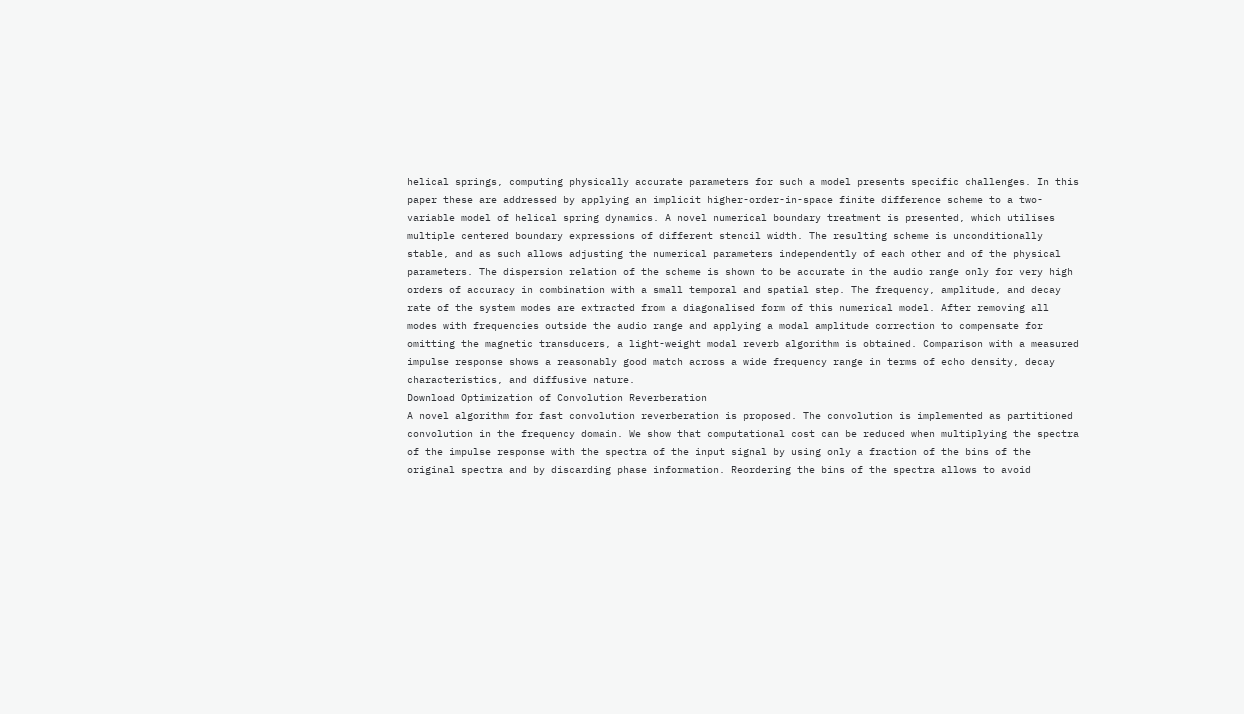helical springs, computing physically accurate parameters for such a model presents specific challenges. In this paper these are addressed by applying an implicit higher-order-in-space finite difference scheme to a two-variable model of helical spring dynamics. A novel numerical boundary treatment is presented, which utilises multiple centered boundary expressions of different stencil width. The resulting scheme is unconditionally stable, and as such allows adjusting the numerical parameters independently of each other and of the physical parameters. The dispersion relation of the scheme is shown to be accurate in the audio range only for very high orders of accuracy in combination with a small temporal and spatial step. The frequency, amplitude, and decay rate of the system modes are extracted from a diagonalised form of this numerical model. After removing all modes with frequencies outside the audio range and applying a modal amplitude correction to compensate for omitting the magnetic transducers, a light-weight modal reverb algorithm is obtained. Comparison with a measured impulse response shows a reasonably good match across a wide frequency range in terms of echo density, decay characteristics, and diffusive nature.
Download Optimization of Convolution Reverberation
A novel algorithm for fast convolution reverberation is proposed. The convolution is implemented as partitioned convolution in the frequency domain. We show that computational cost can be reduced when multiplying the spectra of the impulse response with the spectra of the input signal by using only a fraction of the bins of the original spectra and by discarding phase information. Reordering the bins of the spectra allows to avoid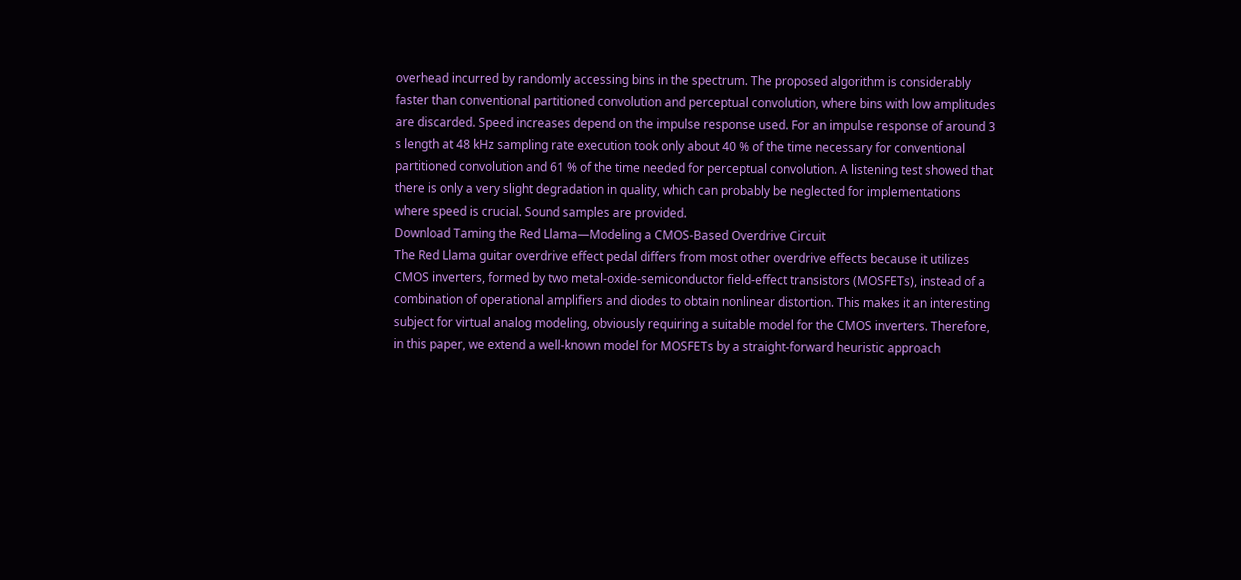overhead incurred by randomly accessing bins in the spectrum. The proposed algorithm is considerably faster than conventional partitioned convolution and perceptual convolution, where bins with low amplitudes are discarded. Speed increases depend on the impulse response used. For an impulse response of around 3 s length at 48 kHz sampling rate execution took only about 40 % of the time necessary for conventional partitioned convolution and 61 % of the time needed for perceptual convolution. A listening test showed that there is only a very slight degradation in quality, which can probably be neglected for implementations where speed is crucial. Sound samples are provided.
Download Taming the Red Llama—Modeling a CMOS-Based Overdrive Circuit
The Red Llama guitar overdrive effect pedal differs from most other overdrive effects because it utilizes CMOS inverters, formed by two metal-oxide-semiconductor field-effect transistors (MOSFETs), instead of a combination of operational amplifiers and diodes to obtain nonlinear distortion. This makes it an interesting subject for virtual analog modeling, obviously requiring a suitable model for the CMOS inverters. Therefore, in this paper, we extend a well-known model for MOSFETs by a straight-forward heuristic approach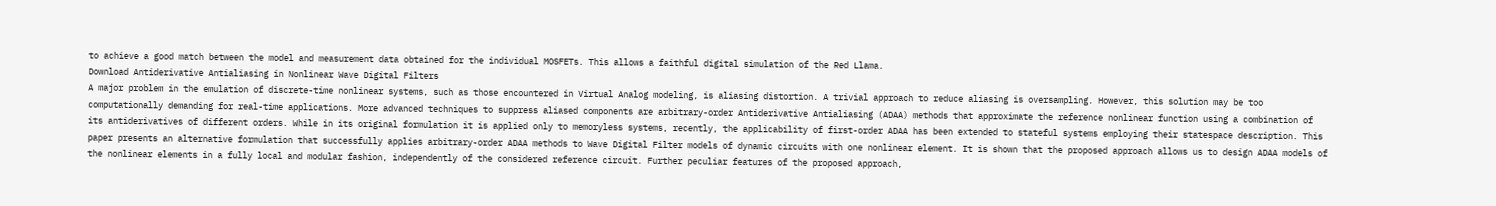to achieve a good match between the model and measurement data obtained for the individual MOSFETs. This allows a faithful digital simulation of the Red Llama.
Download Antiderivative Antialiasing in Nonlinear Wave Digital Filters
A major problem in the emulation of discrete-time nonlinear systems, such as those encountered in Virtual Analog modeling, is aliasing distortion. A trivial approach to reduce aliasing is oversampling. However, this solution may be too computationally demanding for real-time applications. More advanced techniques to suppress aliased components are arbitrary-order Antiderivative Antialiasing (ADAA) methods that approximate the reference nonlinear function using a combination of its antiderivatives of different orders. While in its original formulation it is applied only to memoryless systems, recently, the applicability of first-order ADAA has been extended to stateful systems employing their statespace description. This paper presents an alternative formulation that successfully applies arbitrary-order ADAA methods to Wave Digital Filter models of dynamic circuits with one nonlinear element. It is shown that the proposed approach allows us to design ADAA models of the nonlinear elements in a fully local and modular fashion, independently of the considered reference circuit. Further peculiar features of the proposed approach,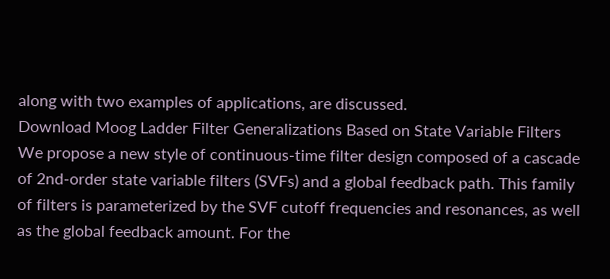along with two examples of applications, are discussed.
Download Moog Ladder Filter Generalizations Based on State Variable Filters
We propose a new style of continuous-time filter design composed of a cascade of 2nd-order state variable filters (SVFs) and a global feedback path. This family of filters is parameterized by the SVF cutoff frequencies and resonances, as well as the global feedback amount. For the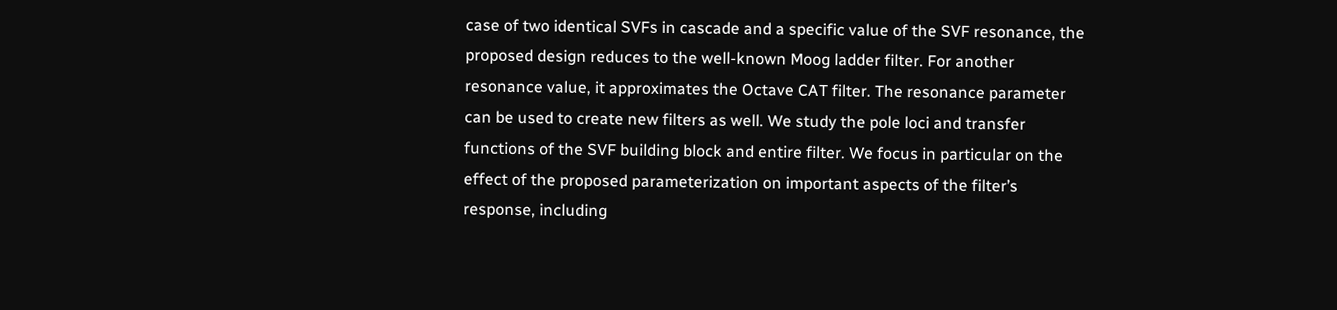case of two identical SVFs in cascade and a specific value of the SVF resonance, the proposed design reduces to the well-known Moog ladder filter. For another resonance value, it approximates the Octave CAT filter. The resonance parameter can be used to create new filters as well. We study the pole loci and transfer functions of the SVF building block and entire filter. We focus in particular on the effect of the proposed parameterization on important aspects of the filter’s response, including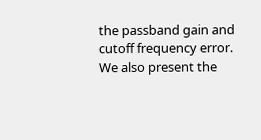the passband gain and cutoff frequency error. We also present the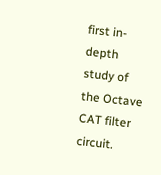first in-depth study of the Octave CAT filter circuit.